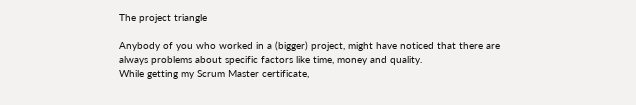The project triangle

Anybody of you who worked in a (bigger) project, might have noticed that there are always problems about specific factors like time, money and quality.
While getting my Scrum Master certificate,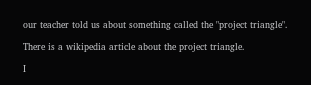our teacher told us about something called the "project triangle".

There is a wikipedia article about the project triangle.

I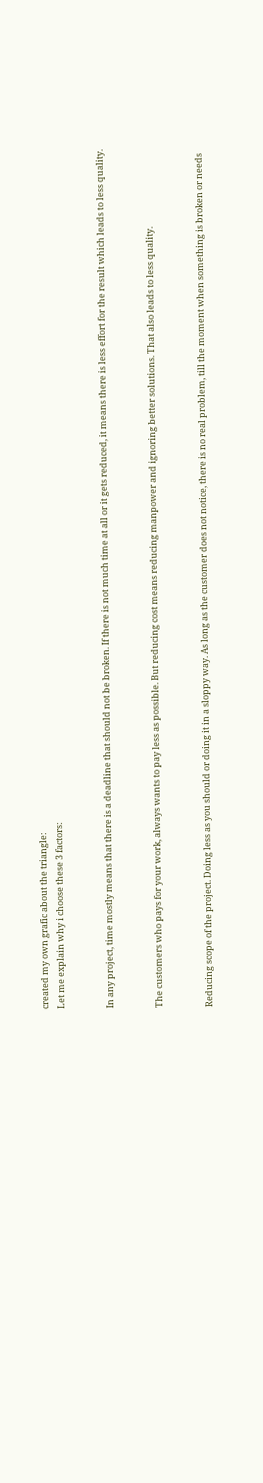created my own grafic about the triangle:
Let me explain why i choose these 3 factors:


In any project, time mostly means that there is a deadline that should not be broken. If there is not much time at all or it gets reduced, it means there is less effort for the result which leads to less quality.


The customers who pays for your work, always wants to pay less as possible. But reducing cost means reducing manpower and ignoring better solutions. That also leads to less quality.


Reducing scope of the project. Doing less as you should or doing it in a sloppy way. As long as the customer does not notice, there is no real problem, till the moment when something is broken or needs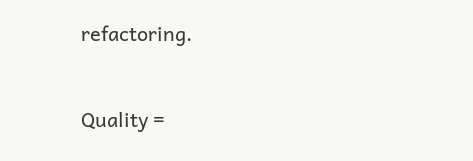refactoring.


Quality =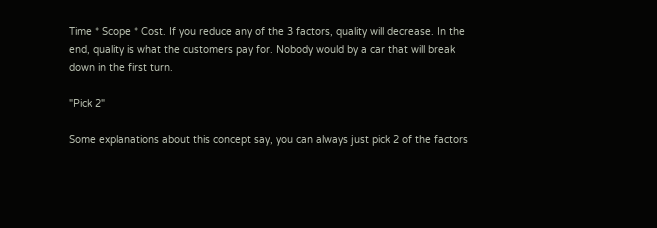Time * Scope * Cost. If you reduce any of the 3 factors, quality will decrease. In the end, quality is what the customers pay for. Nobody would by a car that will break down in the first turn.

"Pick 2"

Some explanations about this concept say, you can always just pick 2 of the factors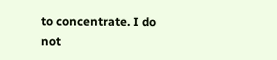to concentrate. I do not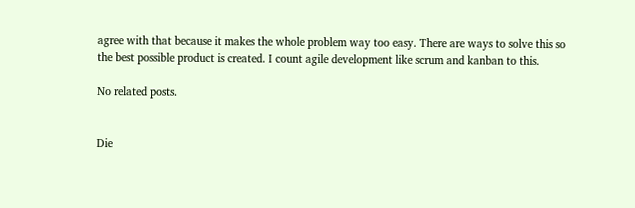agree with that because it makes the whole problem way too easy. There are ways to solve this so the best possible product is created. I count agile development like scrum and kanban to this.

No related posts.


Die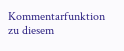Kommentarfunktion zu diesem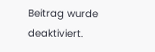Beitrag wurde deaktiviert.